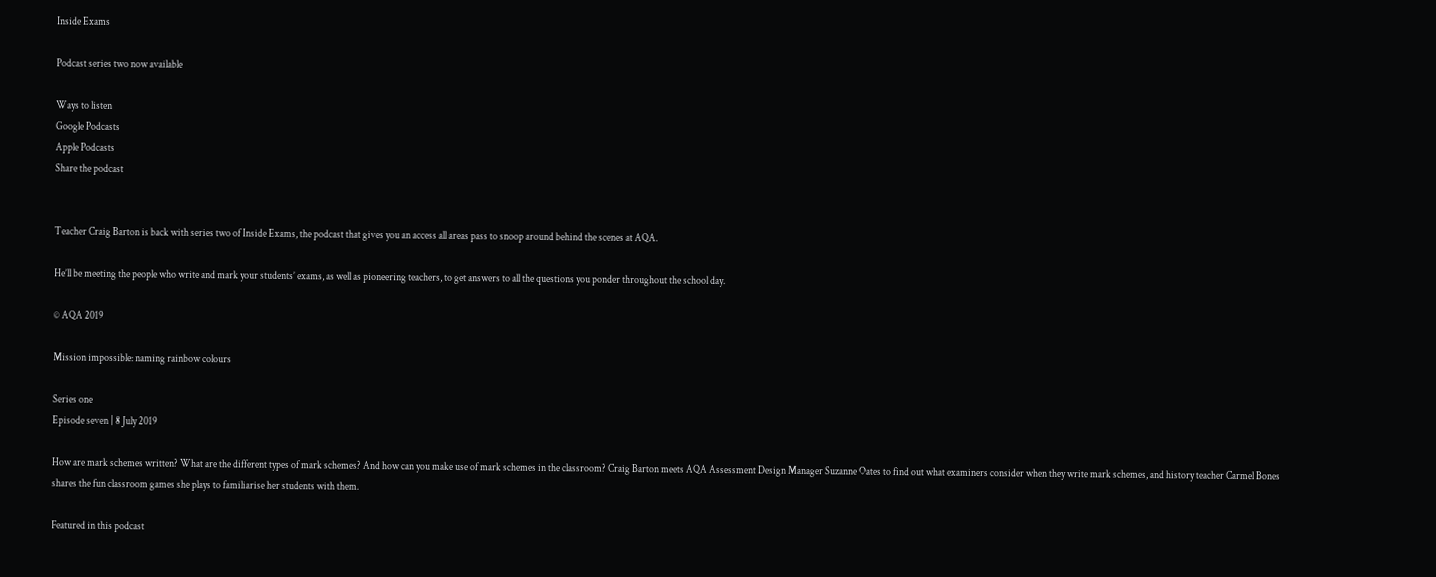Inside Exams

Podcast series two now available

Ways to listen
Google Podcasts
Apple Podcasts
Share the podcast


Teacher Craig Barton is back with series two of Inside Exams, the podcast that gives you an access all areas pass to snoop around behind the scenes at AQA.

He’ll be meeting the people who write and mark your students’ exams, as well as pioneering teachers, to get answers to all the questions you ponder throughout the school day.

© AQA 2019

Mission impossible: naming rainbow colours

Series one
Episode seven | 8 July 2019

How are mark schemes written? What are the different types of mark schemes? And how can you make use of mark schemes in the classroom? Craig Barton meets AQA Assessment Design Manager Suzanne Oates to find out what examiners consider when they write mark schemes, and history teacher Carmel Bones shares the fun classroom games she plays to familiarise her students with them.

Featured in this podcast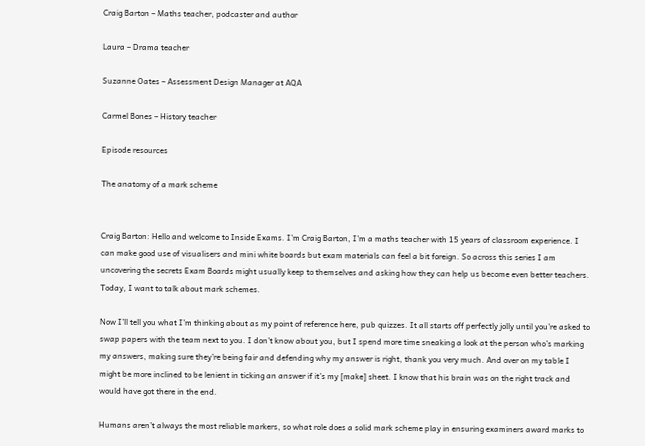Craig Barton – Maths teacher, podcaster and author

Laura – Drama teacher

Suzanne Oates – Assessment Design Manager at AQA

Carmel Bones – History teacher

Episode resources

The anatomy of a mark scheme


Craig Barton: Hello and welcome to Inside Exams. I’m Craig Barton, I’m a maths teacher with 15 years of classroom experience. I can make good use of visualisers and mini white boards but exam materials can feel a bit foreign. So across this series I am uncovering the secrets Exam Boards might usually keep to themselves and asking how they can help us become even better teachers. Today, I want to talk about mark schemes.

Now I’ll tell you what I’m thinking about as my point of reference here, pub quizzes. It all starts off perfectly jolly until you’re asked to swap papers with the team next to you. I don’t know about you, but I spend more time sneaking a look at the person who’s marking my answers, making sure they’re being fair and defending why my answer is right, thank you very much. And over on my table I might be more inclined to be lenient in ticking an answer if it’s my [make] sheet. I know that his brain was on the right track and would have got there in the end.

Humans aren’t always the most reliable markers, so what role does a solid mark scheme play in ensuring examiners award marks to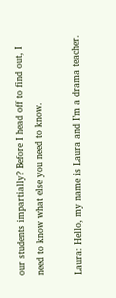our students impartially? Before I head off to find out, I need to know what else you need to know.

Laura: Hello, my name is Laura and I’m a drama teacher.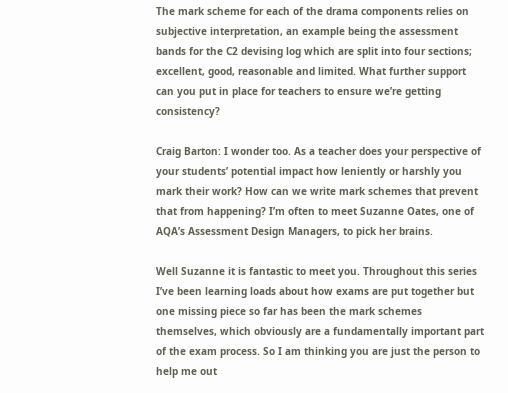The mark scheme for each of the drama components relies on subjective interpretation, an example being the assessment bands for the C2 devising log which are split into four sections; excellent, good, reasonable and limited. What further support can you put in place for teachers to ensure we’re getting consistency?

Craig Barton: I wonder too. As a teacher does your perspective of your students’ potential impact how leniently or harshly you mark their work? How can we write mark schemes that prevent that from happening? I’m often to meet Suzanne Oates, one of AQA’s Assessment Design Managers, to pick her brains.

Well Suzanne it is fantastic to meet you. Throughout this series I’ve been learning loads about how exams are put together but one missing piece so far has been the mark schemes themselves, which obviously are a fundamentally important part of the exam process. So I am thinking you are just the person to help me out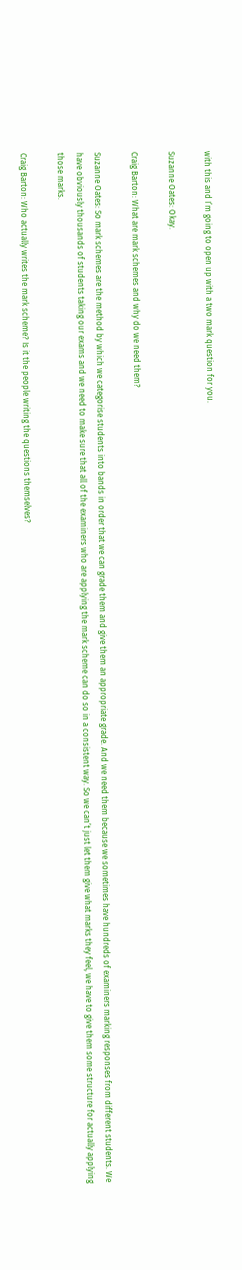with this and I’m going to open up with a two mark question for you.

Suzanne Oates: Okay.

Craig Barton: What are mark schemes and why do we need them?

Suzanne Oates: So mark schemes are the method by which we categorise students into bands in order that we can grade them and give them an appropriate grade. And we need them because we sometimes have hundreds of examiners marking responses from different students. We have obviously thousands of students taking our exams and we need to make sure that all of the examiners who are applying the mark scheme can do so in a consistent way. So we can’t just let them give what marks they feel, we have to give them some structure for actually applying those marks.

Craig Barton: Who actually writes the mark scheme? Is it the people writing the questions themselves?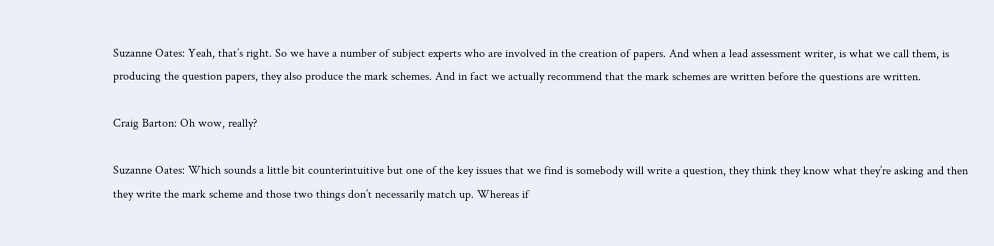Suzanne Oates: Yeah, that’s right. So we have a number of subject experts who are involved in the creation of papers. And when a lead assessment writer, is what we call them, is producing the question papers, they also produce the mark schemes. And in fact we actually recommend that the mark schemes are written before the questions are written.

Craig Barton: Oh wow, really?

Suzanne Oates: Which sounds a little bit counterintuitive but one of the key issues that we find is somebody will write a question, they think they know what they’re asking and then they write the mark scheme and those two things don’t necessarily match up. Whereas if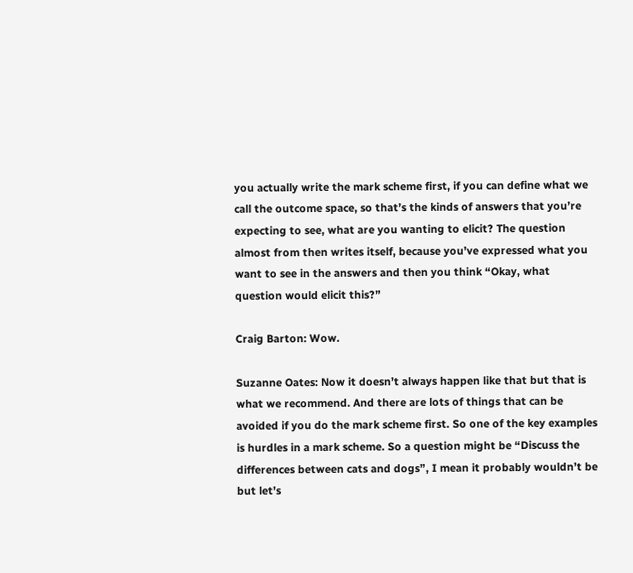you actually write the mark scheme first, if you can define what we call the outcome space, so that’s the kinds of answers that you’re expecting to see, what are you wanting to elicit? The question almost from then writes itself, because you’ve expressed what you want to see in the answers and then you think “Okay, what question would elicit this?”

Craig Barton: Wow.

Suzanne Oates: Now it doesn’t always happen like that but that is what we recommend. And there are lots of things that can be avoided if you do the mark scheme first. So one of the key examples is hurdles in a mark scheme. So a question might be “Discuss the differences between cats and dogs”, I mean it probably wouldn’t be but let’s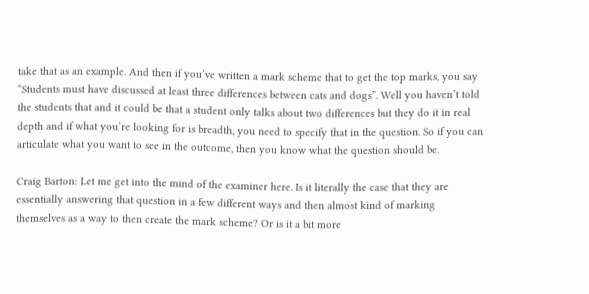take that as an example. And then if you’ve written a mark scheme that to get the top marks, you say “Students must have discussed at least three differences between cats and dogs”. Well you haven’t told the students that and it could be that a student only talks about two differences but they do it in real depth and if what you’re looking for is breadth, you need to specify that in the question. So if you can articulate what you want to see in the outcome, then you know what the question should be.

Craig Barton: Let me get into the mind of the examiner here. Is it literally the case that they are essentially answering that question in a few different ways and then almost kind of marking themselves as a way to then create the mark scheme? Or is it a bit more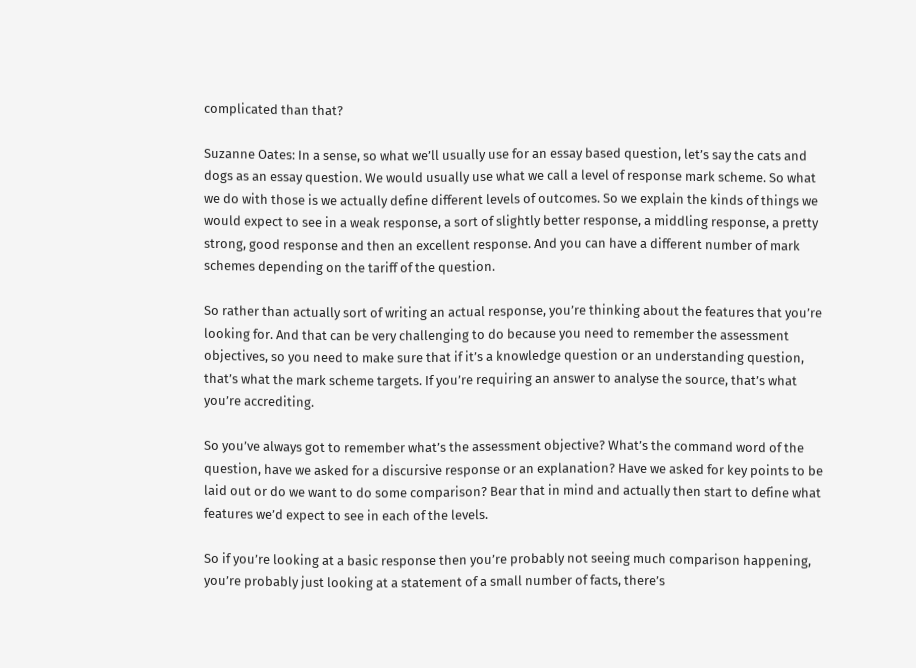complicated than that?

Suzanne Oates: In a sense, so what we’ll usually use for an essay based question, let’s say the cats and dogs as an essay question. We would usually use what we call a level of response mark scheme. So what we do with those is we actually define different levels of outcomes. So we explain the kinds of things we would expect to see in a weak response, a sort of slightly better response, a middling response, a pretty strong, good response and then an excellent response. And you can have a different number of mark schemes depending on the tariff of the question.

So rather than actually sort of writing an actual response, you’re thinking about the features that you’re looking for. And that can be very challenging to do because you need to remember the assessment objectives, so you need to make sure that if it’s a knowledge question or an understanding question, that’s what the mark scheme targets. If you’re requiring an answer to analyse the source, that’s what you’re accrediting.

So you’ve always got to remember what’s the assessment objective? What’s the command word of the question, have we asked for a discursive response or an explanation? Have we asked for key points to be laid out or do we want to do some comparison? Bear that in mind and actually then start to define what features we’d expect to see in each of the levels.

So if you’re looking at a basic response then you’re probably not seeing much comparison happening, you’re probably just looking at a statement of a small number of facts, there’s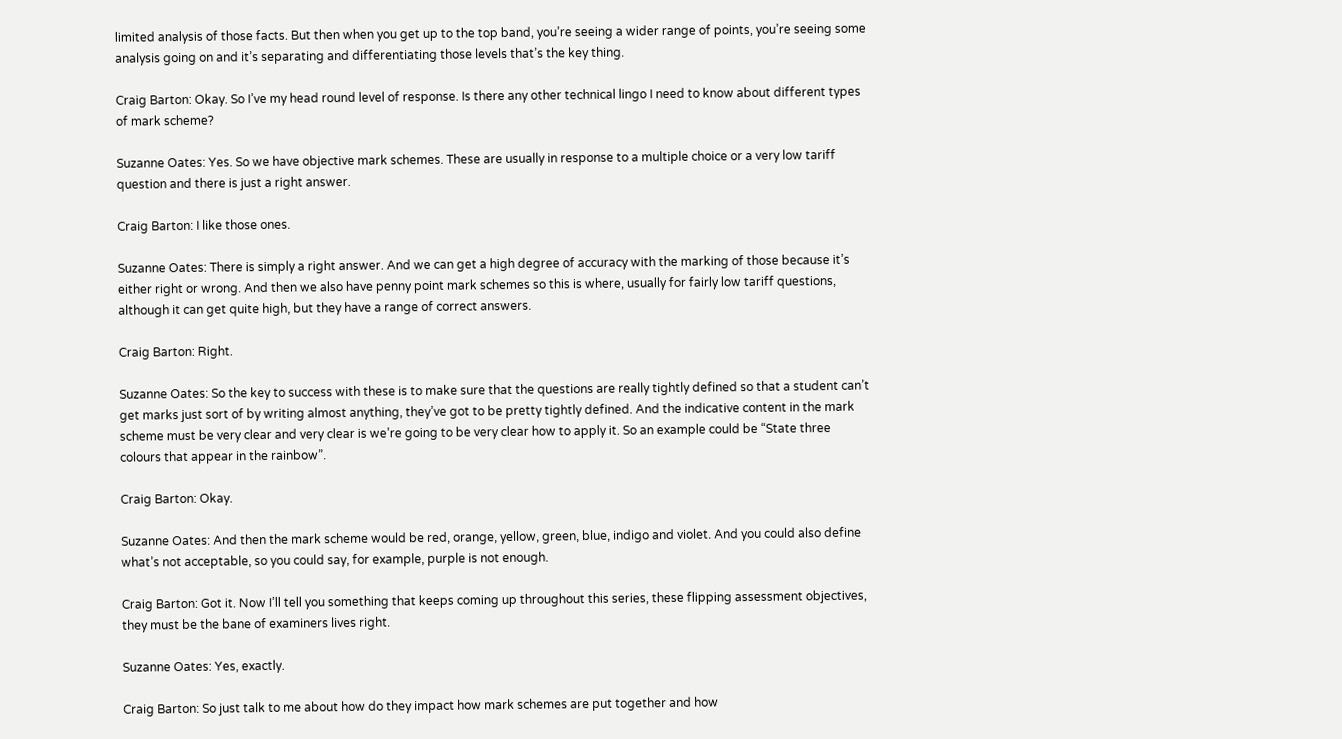limited analysis of those facts. But then when you get up to the top band, you’re seeing a wider range of points, you’re seeing some analysis going on and it’s separating and differentiating those levels that’s the key thing.

Craig Barton: Okay. So I’ve my head round level of response. Is there any other technical lingo I need to know about different types of mark scheme?

Suzanne Oates: Yes. So we have objective mark schemes. These are usually in response to a multiple choice or a very low tariff question and there is just a right answer.

Craig Barton: I like those ones.

Suzanne Oates: There is simply a right answer. And we can get a high degree of accuracy with the marking of those because it’s either right or wrong. And then we also have penny point mark schemes so this is where, usually for fairly low tariff questions, although it can get quite high, but they have a range of correct answers.

Craig Barton: Right.

Suzanne Oates: So the key to success with these is to make sure that the questions are really tightly defined so that a student can’t get marks just sort of by writing almost anything, they’ve got to be pretty tightly defined. And the indicative content in the mark scheme must be very clear and very clear is we’re going to be very clear how to apply it. So an example could be “State three colours that appear in the rainbow”.

Craig Barton: Okay.

Suzanne Oates: And then the mark scheme would be red, orange, yellow, green, blue, indigo and violet. And you could also define what’s not acceptable, so you could say, for example, purple is not enough.

Craig Barton: Got it. Now I’ll tell you something that keeps coming up throughout this series, these flipping assessment objectives, they must be the bane of examiners lives right.

Suzanne Oates: Yes, exactly.

Craig Barton: So just talk to me about how do they impact how mark schemes are put together and how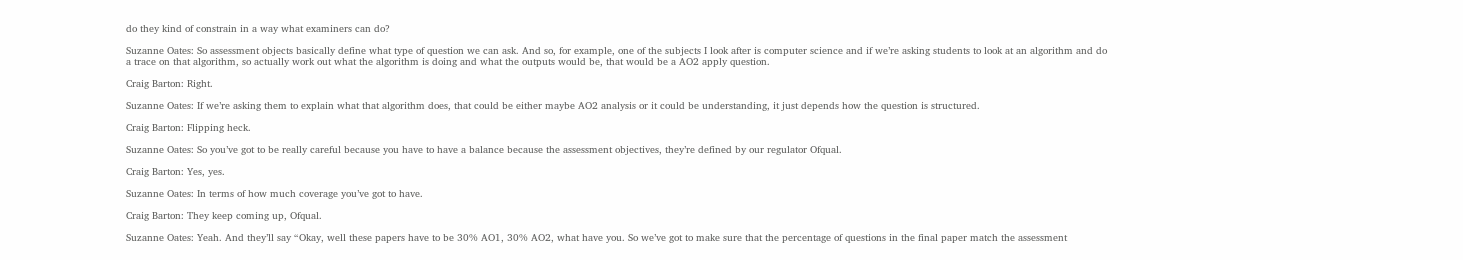do they kind of constrain in a way what examiners can do?

Suzanne Oates: So assessment objects basically define what type of question we can ask. And so, for example, one of the subjects I look after is computer science and if we’re asking students to look at an algorithm and do a trace on that algorithm, so actually work out what the algorithm is doing and what the outputs would be, that would be a AO2 apply question.

Craig Barton: Right.

Suzanne Oates: If we’re asking them to explain what that algorithm does, that could be either maybe AO2 analysis or it could be understanding, it just depends how the question is structured.

Craig Barton: Flipping heck.

Suzanne Oates: So you’ve got to be really careful because you have to have a balance because the assessment objectives, they’re defined by our regulator Ofqual.

Craig Barton: Yes, yes.

Suzanne Oates: In terms of how much coverage you’ve got to have.

Craig Barton: They keep coming up, Ofqual.

Suzanne Oates: Yeah. And they’ll say “Okay, well these papers have to be 30% AO1, 30% AO2, what have you. So we’ve got to make sure that the percentage of questions in the final paper match the assessment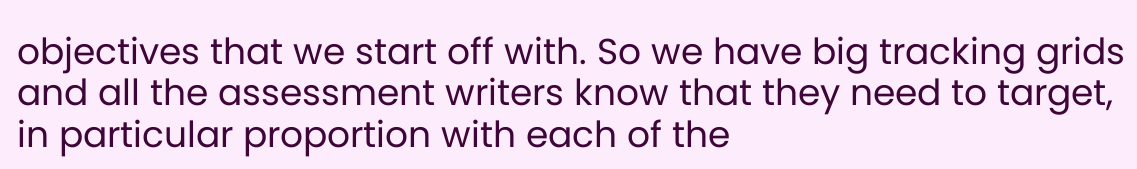objectives that we start off with. So we have big tracking grids and all the assessment writers know that they need to target, in particular proportion with each of the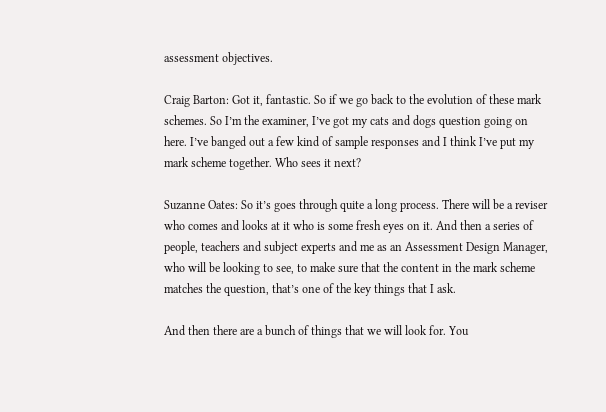assessment objectives.

Craig Barton: Got it, fantastic. So if we go back to the evolution of these mark schemes. So I’m the examiner, I’ve got my cats and dogs question going on here. I’ve banged out a few kind of sample responses and I think I’ve put my mark scheme together. Who sees it next?

Suzanne Oates: So it’s goes through quite a long process. There will be a reviser who comes and looks at it who is some fresh eyes on it. And then a series of people, teachers and subject experts and me as an Assessment Design Manager, who will be looking to see, to make sure that the content in the mark scheme matches the question, that’s one of the key things that I ask.

And then there are a bunch of things that we will look for. You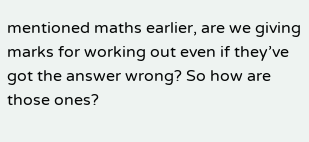mentioned maths earlier, are we giving marks for working out even if they’ve got the answer wrong? So how are those ones?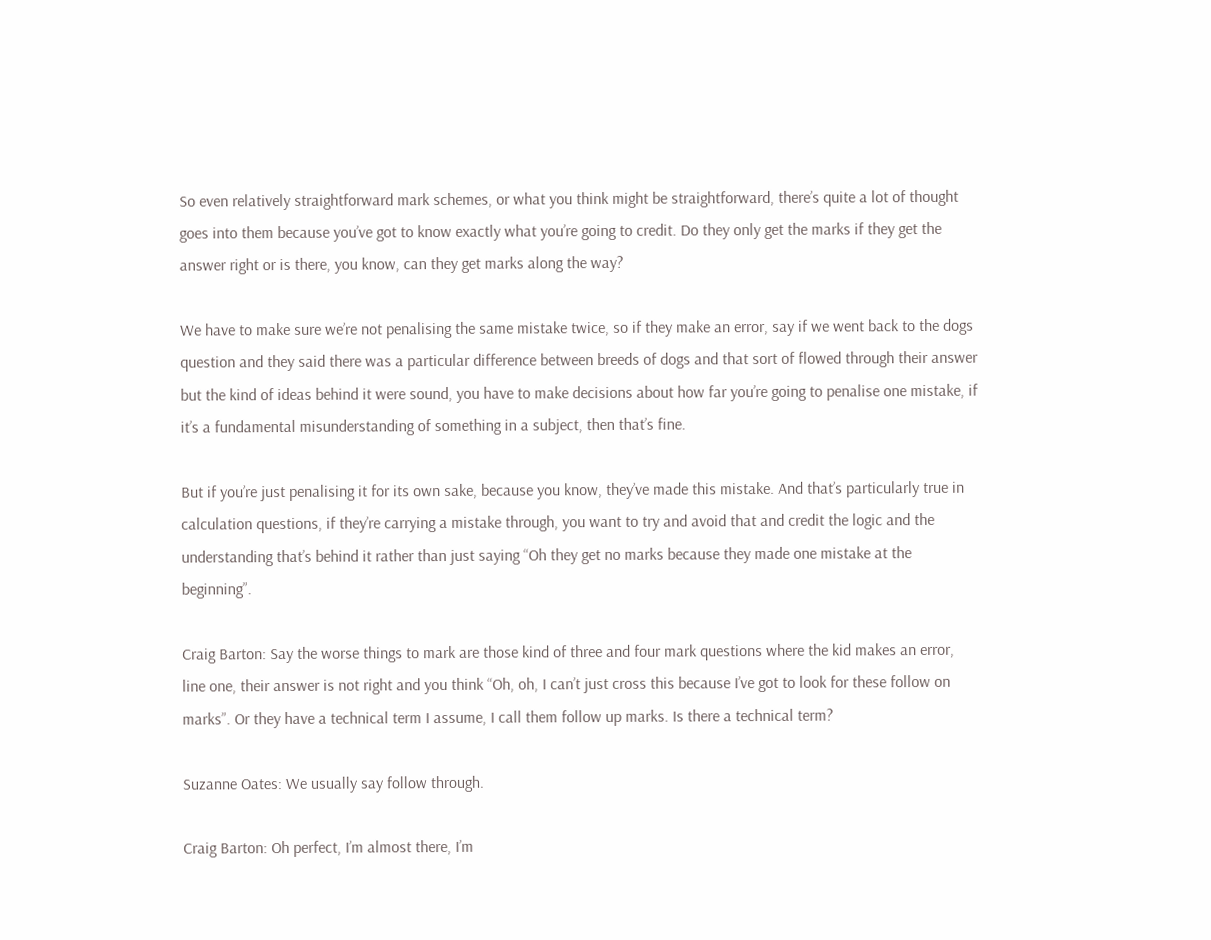So even relatively straightforward mark schemes, or what you think might be straightforward, there’s quite a lot of thought goes into them because you’ve got to know exactly what you’re going to credit. Do they only get the marks if they get the answer right or is there, you know, can they get marks along the way?

We have to make sure we’re not penalising the same mistake twice, so if they make an error, say if we went back to the dogs question and they said there was a particular difference between breeds of dogs and that sort of flowed through their answer but the kind of ideas behind it were sound, you have to make decisions about how far you’re going to penalise one mistake, if it’s a fundamental misunderstanding of something in a subject, then that’s fine.

But if you’re just penalising it for its own sake, because you know, they’ve made this mistake. And that’s particularly true in calculation questions, if they’re carrying a mistake through, you want to try and avoid that and credit the logic and the understanding that’s behind it rather than just saying “Oh they get no marks because they made one mistake at the beginning”.

Craig Barton: Say the worse things to mark are those kind of three and four mark questions where the kid makes an error, line one, their answer is not right and you think “Oh, oh, I can’t just cross this because I’ve got to look for these follow on marks”. Or they have a technical term I assume, I call them follow up marks. Is there a technical term?

Suzanne Oates: We usually say follow through.

Craig Barton: Oh perfect, I’m almost there, I’m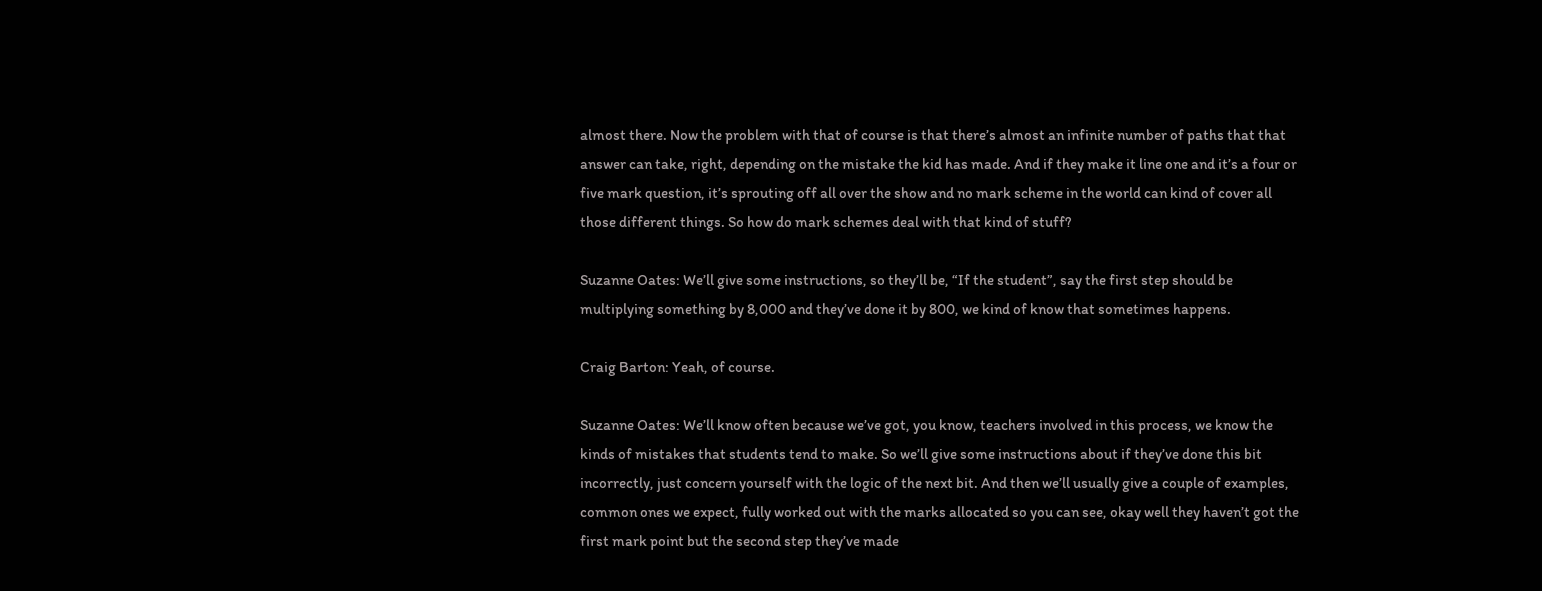almost there. Now the problem with that of course is that there’s almost an infinite number of paths that that answer can take, right, depending on the mistake the kid has made. And if they make it line one and it’s a four or five mark question, it’s sprouting off all over the show and no mark scheme in the world can kind of cover all those different things. So how do mark schemes deal with that kind of stuff?

Suzanne Oates: We’ll give some instructions, so they’ll be, “If the student”, say the first step should be multiplying something by 8,000 and they’ve done it by 800, we kind of know that sometimes happens.

Craig Barton: Yeah, of course.

Suzanne Oates: We’ll know often because we’ve got, you know, teachers involved in this process, we know the kinds of mistakes that students tend to make. So we’ll give some instructions about if they’ve done this bit incorrectly, just concern yourself with the logic of the next bit. And then we’ll usually give a couple of examples, common ones we expect, fully worked out with the marks allocated so you can see, okay well they haven’t got the first mark point but the second step they’ve made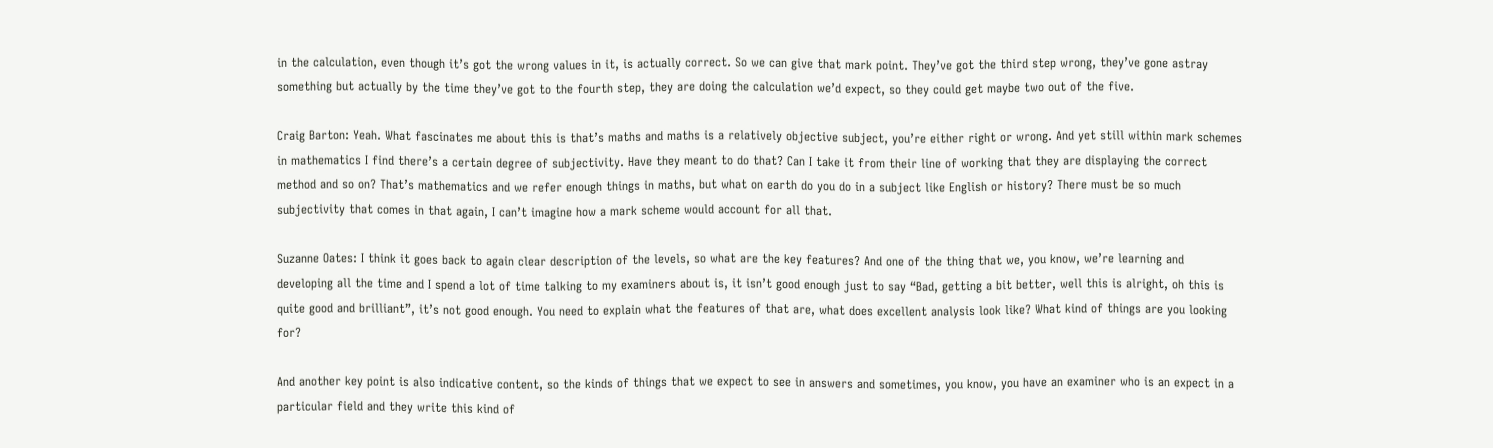in the calculation, even though it’s got the wrong values in it, is actually correct. So we can give that mark point. They’ve got the third step wrong, they’ve gone astray something but actually by the time they’ve got to the fourth step, they are doing the calculation we’d expect, so they could get maybe two out of the five.

Craig Barton: Yeah. What fascinates me about this is that’s maths and maths is a relatively objective subject, you’re either right or wrong. And yet still within mark schemes in mathematics I find there’s a certain degree of subjectivity. Have they meant to do that? Can I take it from their line of working that they are displaying the correct method and so on? That’s mathematics and we refer enough things in maths, but what on earth do you do in a subject like English or history? There must be so much subjectivity that comes in that again, I can’t imagine how a mark scheme would account for all that.

Suzanne Oates: I think it goes back to again clear description of the levels, so what are the key features? And one of the thing that we, you know, we’re learning and developing all the time and I spend a lot of time talking to my examiners about is, it isn’t good enough just to say “Bad, getting a bit better, well this is alright, oh this is quite good and brilliant”, it’s not good enough. You need to explain what the features of that are, what does excellent analysis look like? What kind of things are you looking for?

And another key point is also indicative content, so the kinds of things that we expect to see in answers and sometimes, you know, you have an examiner who is an expect in a particular field and they write this kind of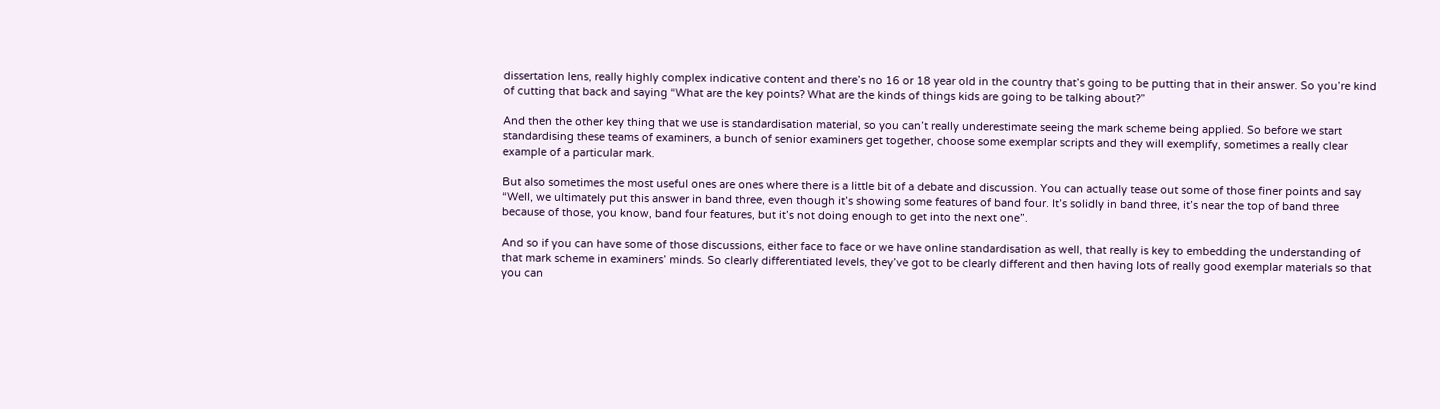dissertation lens, really highly complex indicative content and there’s no 16 or 18 year old in the country that’s going to be putting that in their answer. So you’re kind of cutting that back and saying “What are the key points? What are the kinds of things kids are going to be talking about?”

And then the other key thing that we use is standardisation material, so you can’t really underestimate seeing the mark scheme being applied. So before we start standardising these teams of examiners, a bunch of senior examiners get together, choose some exemplar scripts and they will exemplify, sometimes a really clear example of a particular mark.

But also sometimes the most useful ones are ones where there is a little bit of a debate and discussion. You can actually tease out some of those finer points and say “Well, we ultimately put this answer in band three, even though it’s showing some features of band four. It’s solidly in band three, it’s near the top of band three because of those, you know, band four features, but it’s not doing enough to get into the next one”.

And so if you can have some of those discussions, either face to face or we have online standardisation as well, that really is key to embedding the understanding of that mark scheme in examiners’ minds. So clearly differentiated levels, they’ve got to be clearly different and then having lots of really good exemplar materials so that you can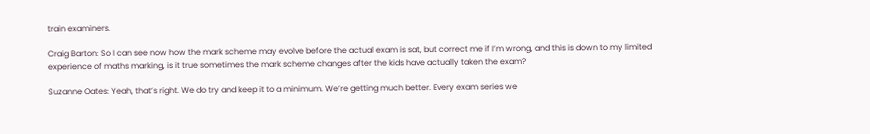train examiners.

Craig Barton: So I can see now how the mark scheme may evolve before the actual exam is sat, but correct me if I’m wrong, and this is down to my limited experience of maths marking, is it true sometimes the mark scheme changes after the kids have actually taken the exam?

Suzanne Oates: Yeah, that’s right. We do try and keep it to a minimum. We’re getting much better. Every exam series we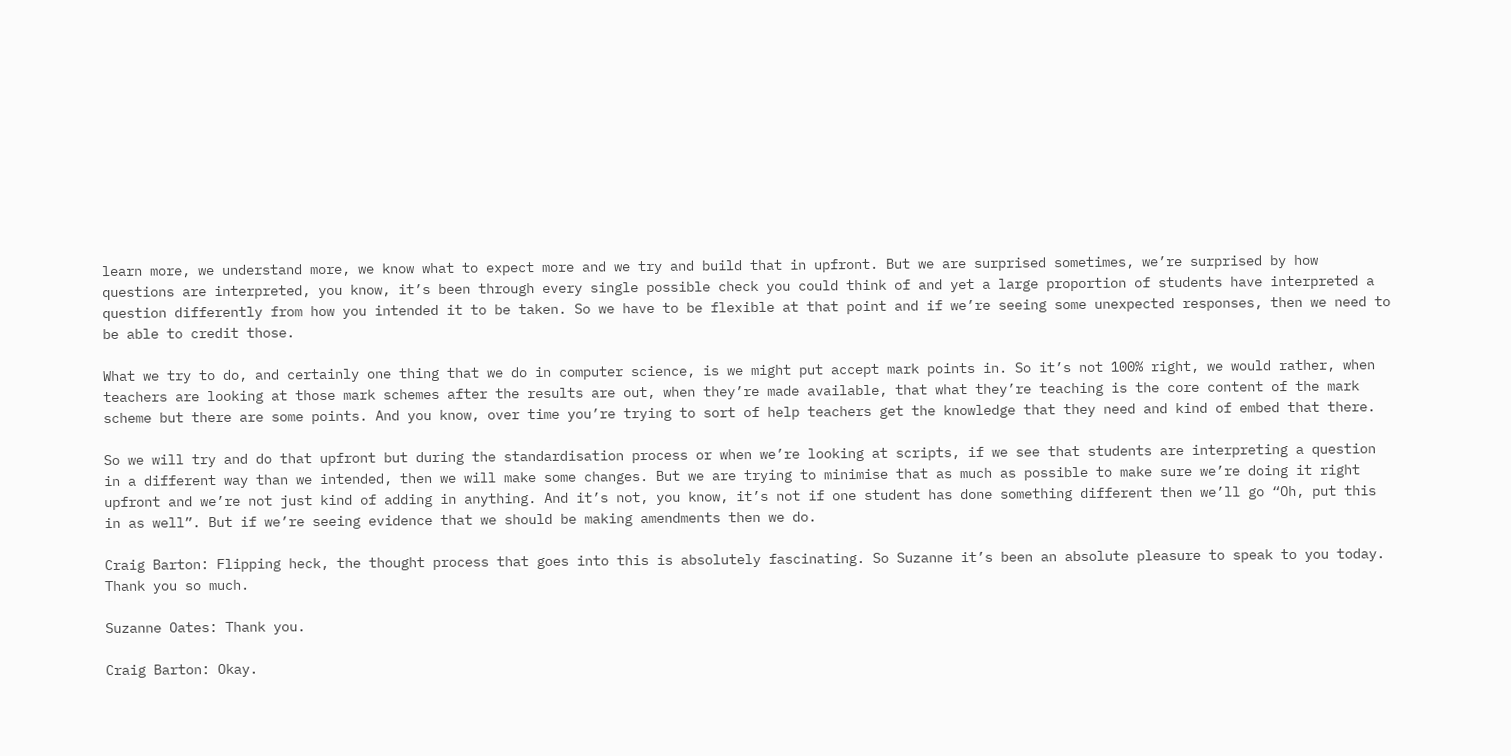learn more, we understand more, we know what to expect more and we try and build that in upfront. But we are surprised sometimes, we’re surprised by how questions are interpreted, you know, it’s been through every single possible check you could think of and yet a large proportion of students have interpreted a question differently from how you intended it to be taken. So we have to be flexible at that point and if we’re seeing some unexpected responses, then we need to be able to credit those.

What we try to do, and certainly one thing that we do in computer science, is we might put accept mark points in. So it’s not 100% right, we would rather, when teachers are looking at those mark schemes after the results are out, when they’re made available, that what they’re teaching is the core content of the mark scheme but there are some points. And you know, over time you’re trying to sort of help teachers get the knowledge that they need and kind of embed that there.

So we will try and do that upfront but during the standardisation process or when we’re looking at scripts, if we see that students are interpreting a question in a different way than we intended, then we will make some changes. But we are trying to minimise that as much as possible to make sure we’re doing it right upfront and we’re not just kind of adding in anything. And it’s not, you know, it’s not if one student has done something different then we’ll go “Oh, put this in as well”. But if we’re seeing evidence that we should be making amendments then we do.

Craig Barton: Flipping heck, the thought process that goes into this is absolutely fascinating. So Suzanne it’s been an absolute pleasure to speak to you today. Thank you so much.

Suzanne Oates: Thank you.

Craig Barton: Okay.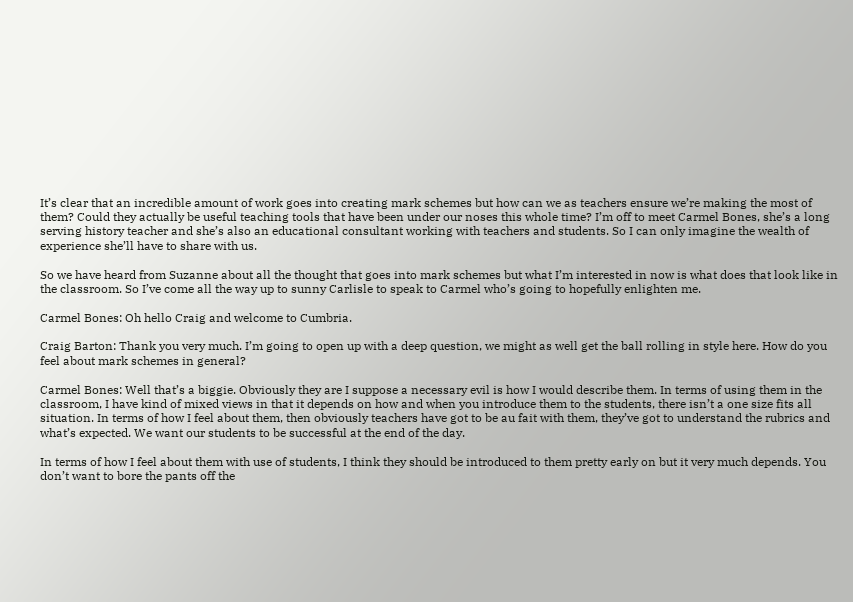It’s clear that an incredible amount of work goes into creating mark schemes but how can we as teachers ensure we’re making the most of them? Could they actually be useful teaching tools that have been under our noses this whole time? I’m off to meet Carmel Bones, she’s a long serving history teacher and she’s also an educational consultant working with teachers and students. So I can only imagine the wealth of experience she’ll have to share with us.

So we have heard from Suzanne about all the thought that goes into mark schemes but what I’m interested in now is what does that look like in the classroom. So I’ve come all the way up to sunny Carlisle to speak to Carmel who’s going to hopefully enlighten me.

Carmel Bones: Oh hello Craig and welcome to Cumbria.

Craig Barton: Thank you very much. I’m going to open up with a deep question, we might as well get the ball rolling in style here. How do you feel about mark schemes in general?

Carmel Bones: Well that’s a biggie. Obviously they are I suppose a necessary evil is how I would describe them. In terms of using them in the classroom, I have kind of mixed views in that it depends on how and when you introduce them to the students, there isn’t a one size fits all situation. In terms of how I feel about them, then obviously teachers have got to be au fait with them, they’ve got to understand the rubrics and what’s expected. We want our students to be successful at the end of the day.

In terms of how I feel about them with use of students, I think they should be introduced to them pretty early on but it very much depends. You don’t want to bore the pants off the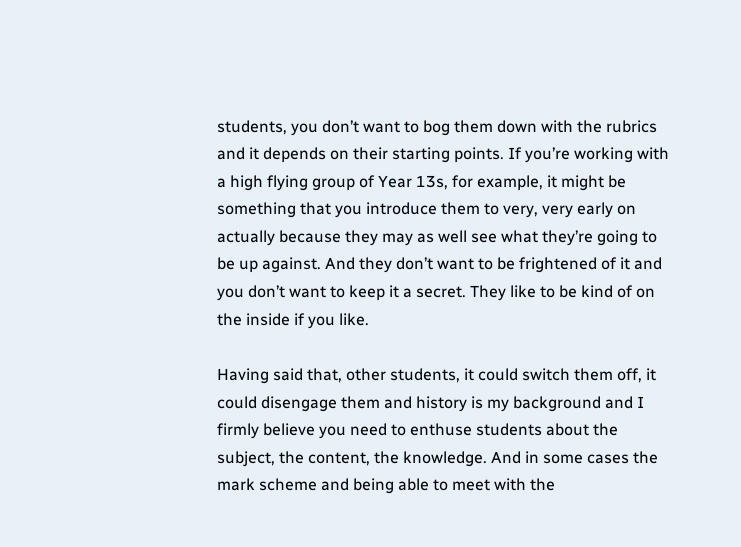students, you don’t want to bog them down with the rubrics and it depends on their starting points. If you’re working with a high flying group of Year 13s, for example, it might be something that you introduce them to very, very early on actually because they may as well see what they’re going to be up against. And they don’t want to be frightened of it and you don’t want to keep it a secret. They like to be kind of on the inside if you like.

Having said that, other students, it could switch them off, it could disengage them and history is my background and I firmly believe you need to enthuse students about the subject, the content, the knowledge. And in some cases the mark scheme and being able to meet with the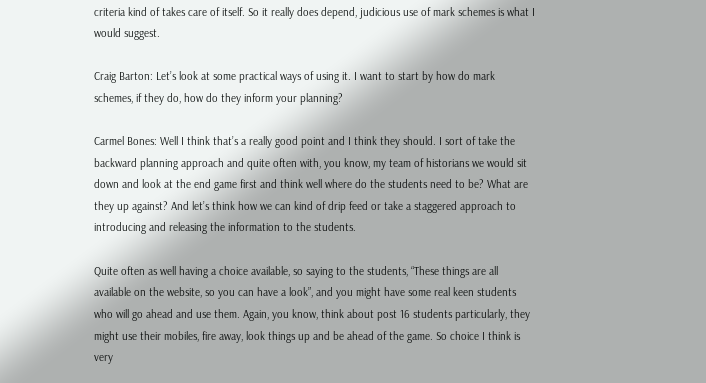criteria kind of takes care of itself. So it really does depend, judicious use of mark schemes is what I would suggest.

Craig Barton: Let’s look at some practical ways of using it. I want to start by how do mark schemes, if they do, how do they inform your planning?

Carmel Bones: Well I think that’s a really good point and I think they should. I sort of take the backward planning approach and quite often with, you know, my team of historians we would sit down and look at the end game first and think well where do the students need to be? What are they up against? And let’s think how we can kind of drip feed or take a staggered approach to introducing and releasing the information to the students.

Quite often as well having a choice available, so saying to the students, “These things are all available on the website, so you can have a look”, and you might have some real keen students who will go ahead and use them. Again, you know, think about post 16 students particularly, they might use their mobiles, fire away, look things up and be ahead of the game. So choice I think is very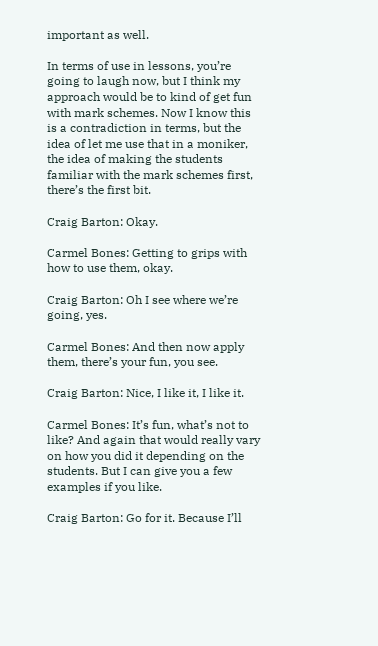important as well.

In terms of use in lessons, you’re going to laugh now, but I think my approach would be to kind of get fun with mark schemes. Now I know this is a contradiction in terms, but the idea of let me use that in a moniker, the idea of making the students familiar with the mark schemes first, there’s the first bit.

Craig Barton: Okay.

Carmel Bones: Getting to grips with how to use them, okay.

Craig Barton: Oh I see where we’re going, yes.

Carmel Bones: And then now apply them, there’s your fun, you see.

Craig Barton: Nice, I like it, I like it.

Carmel Bones: It’s fun, what’s not to like? And again that would really vary on how you did it depending on the students. But I can give you a few examples if you like.

Craig Barton: Go for it. Because I’ll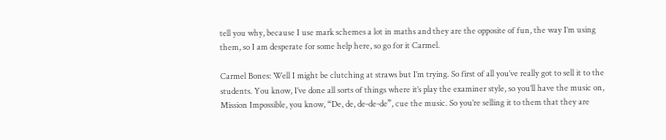tell you why, because I use mark schemes a lot in maths and they are the opposite of fun, the way I’m using them, so I am desperate for some help here, so go for it Carmel.

Carmel Bones: Well I might be clutching at straws but I’m trying. So first of all you’ve really got to sell it to the students. You know, I’ve done all sorts of things where it’s play the examiner style, so you’ll have the music on, Mission Impossible, you know, “De, de, de-de-de”, cue the music. So you’re selling it to them that they are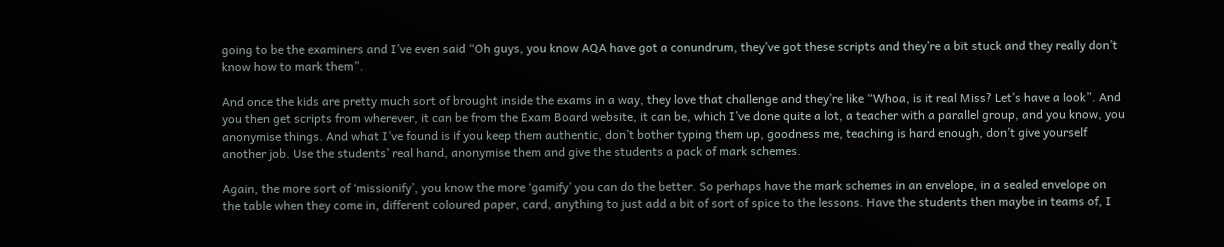going to be the examiners and I’ve even said “Oh guys, you know AQA have got a conundrum, they’ve got these scripts and they’re a bit stuck and they really don’t know how to mark them”.

And once the kids are pretty much sort of brought inside the exams in a way, they love that challenge and they’re like “Whoa, is it real Miss? Let’s have a look”. And you then get scripts from wherever, it can be from the Exam Board website, it can be, which I’ve done quite a lot, a teacher with a parallel group, and you know, you anonymise things. And what I’ve found is if you keep them authentic, don’t bother typing them up, goodness me, teaching is hard enough, don’t give yourself another job. Use the students’ real hand, anonymise them and give the students a pack of mark schemes.

Again, the more sort of ‘missionify’, you know the more ‘gamify’ you can do the better. So perhaps have the mark schemes in an envelope, in a sealed envelope on the table when they come in, different coloured paper, card, anything to just add a bit of sort of spice to the lessons. Have the students then maybe in teams of, I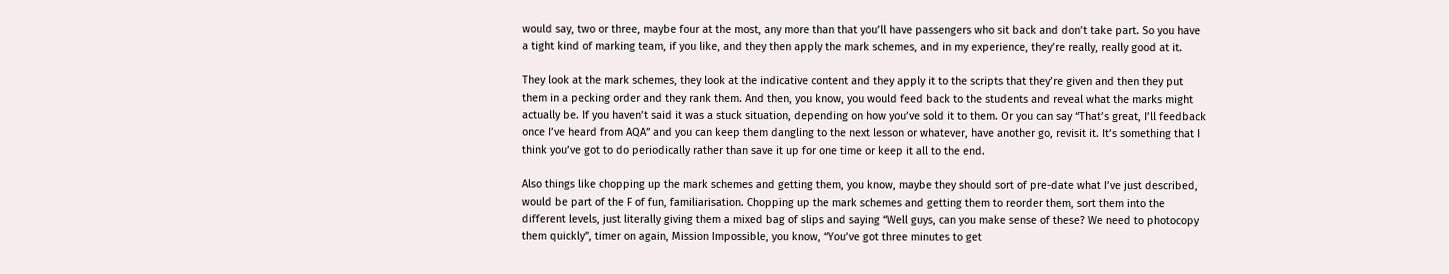would say, two or three, maybe four at the most, any more than that you’ll have passengers who sit back and don’t take part. So you have a tight kind of marking team, if you like, and they then apply the mark schemes, and in my experience, they’re really, really good at it.

They look at the mark schemes, they look at the indicative content and they apply it to the scripts that they’re given and then they put them in a pecking order and they rank them. And then, you know, you would feed back to the students and reveal what the marks might actually be. If you haven’t said it was a stuck situation, depending on how you’ve sold it to them. Or you can say “That’s great, I’ll feedback once I’ve heard from AQA” and you can keep them dangling to the next lesson or whatever, have another go, revisit it. It’s something that I think you’ve got to do periodically rather than save it up for one time or keep it all to the end.

Also things like chopping up the mark schemes and getting them, you know, maybe they should sort of pre-date what I’ve just described, would be part of the F of fun, familiarisation. Chopping up the mark schemes and getting them to reorder them, sort them into the different levels, just literally giving them a mixed bag of slips and saying “Well guys, can you make sense of these? We need to photocopy them quickly”, timer on again, Mission Impossible, you know, “You’ve got three minutes to get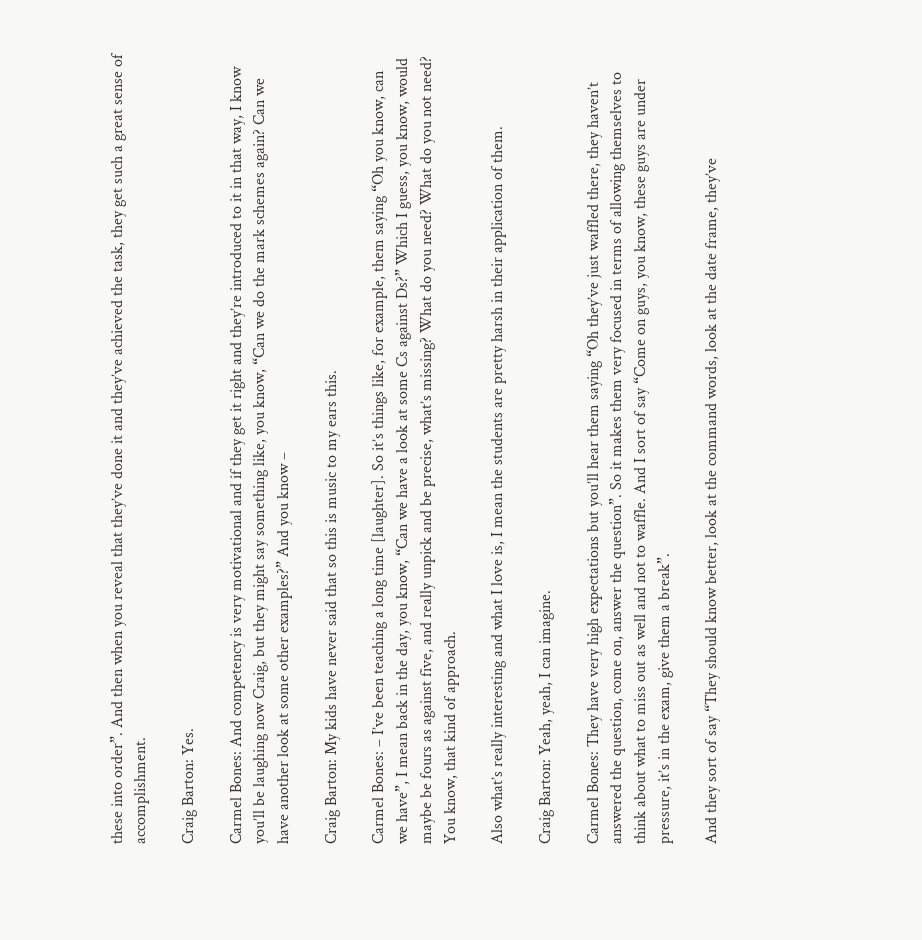these into order”. And then when you reveal that they’ve done it and they’ve achieved the task, they get such a great sense of accomplishment.

Craig Barton: Yes.

Carmel Bones: And competency is very motivational and if they get it right and they’re introduced to it in that way, I know you’ll be laughing now Craig, but they might say something like, you know, “Can we do the mark schemes again? Can we have another look at some other examples?” And you know –

Craig Barton: My kids have never said that so this is music to my ears this.

Carmel Bones: – I’ve been teaching a long time [laughter]. So it’s things like, for example, them saying “Oh you know, can we have”, I mean back in the day, you know, “Can we have a look at some Cs against Ds?” Which I guess, you know, would maybe be fours as against five, and really unpick and be precise, what’s missing? What do you need? What do you not need? You know, that kind of approach.

Also what’s really interesting and what I love is, I mean the students are pretty harsh in their application of them.

Craig Barton: Yeah, yeah, I can imagine.

Carmel Bones: They have very high expectations but you’ll hear them saying “Oh they’ve just waffled there, they haven’t answered the question, come on, answer the question”. So it makes them very focused in terms of allowing themselves to think about what to miss out as well and not to waffle. And I sort of say “Come on guys, you know, these guys are under pressure, it’s in the exam, give them a break”.

And they sort of say “They should know better, look at the command words, look at the date frame, they’ve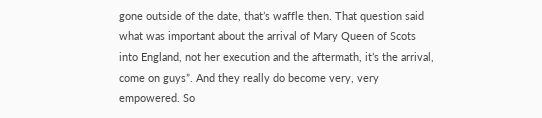gone outside of the date, that’s waffle then. That question said what was important about the arrival of Mary Queen of Scots into England, not her execution and the aftermath, it’s the arrival, come on guys”. And they really do become very, very empowered. So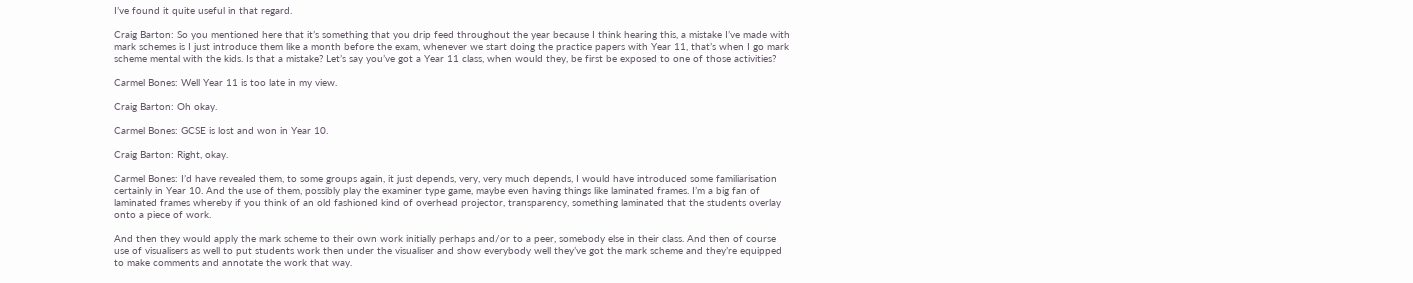I’ve found it quite useful in that regard.

Craig Barton: So you mentioned here that it’s something that you drip feed throughout the year because I think hearing this, a mistake I’ve made with mark schemes is I just introduce them like a month before the exam, whenever we start doing the practice papers with Year 11, that’s when I go mark scheme mental with the kids. Is that a mistake? Let’s say you’ve got a Year 11 class, when would they, be first be exposed to one of those activities?

Carmel Bones: Well Year 11 is too late in my view.

Craig Barton: Oh okay.

Carmel Bones: GCSE is lost and won in Year 10.

Craig Barton: Right, okay.

Carmel Bones: I’d have revealed them, to some groups again, it just depends, very, very much depends, I would have introduced some familiarisation certainly in Year 10. And the use of them, possibly play the examiner type game, maybe even having things like laminated frames. I’m a big fan of laminated frames whereby if you think of an old fashioned kind of overhead projector, transparency, something laminated that the students overlay onto a piece of work.

And then they would apply the mark scheme to their own work initially perhaps and/or to a peer, somebody else in their class. And then of course use of visualisers as well to put students work then under the visualiser and show everybody well they’ve got the mark scheme and they’re equipped to make comments and annotate the work that way.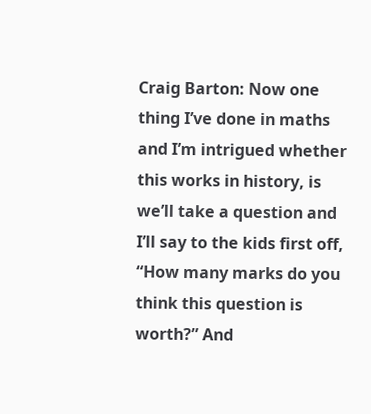Craig Barton: Now one thing I’ve done in maths and I’m intrigued whether this works in history, is we’ll take a question and I’ll say to the kids first off, “How many marks do you think this question is worth?” And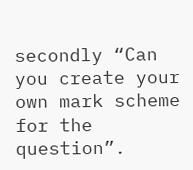secondly “Can you create your own mark scheme for the question”.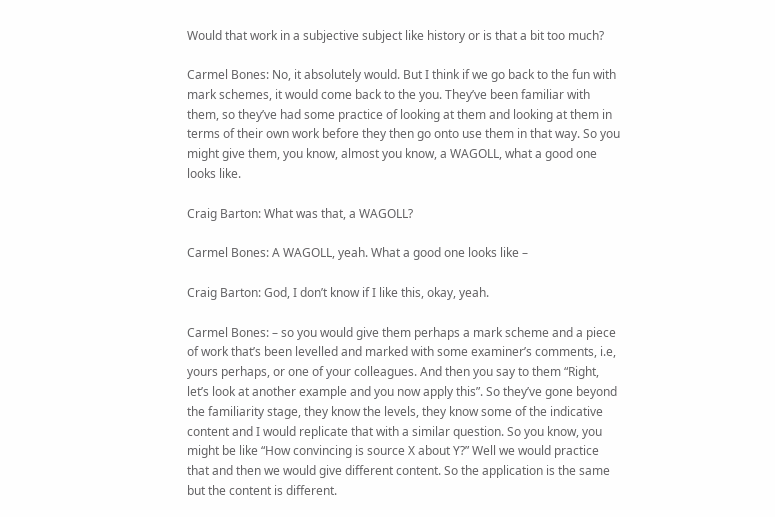Would that work in a subjective subject like history or is that a bit too much?

Carmel Bones: No, it absolutely would. But I think if we go back to the fun with mark schemes, it would come back to the you. They’ve been familiar with them, so they’ve had some practice of looking at them and looking at them in terms of their own work before they then go onto use them in that way. So you might give them, you know, almost you know, a WAGOLL, what a good one looks like.

Craig Barton: What was that, a WAGOLL?

Carmel Bones: A WAGOLL, yeah. What a good one looks like –

Craig Barton: God, I don’t know if I like this, okay, yeah.

Carmel Bones: – so you would give them perhaps a mark scheme and a piece of work that’s been levelled and marked with some examiner’s comments, i.e, yours perhaps, or one of your colleagues. And then you say to them “Right, let’s look at another example and you now apply this”. So they’ve gone beyond the familiarity stage, they know the levels, they know some of the indicative content and I would replicate that with a similar question. So you know, you might be like “How convincing is source X about Y?” Well we would practice that and then we would give different content. So the application is the same but the content is different.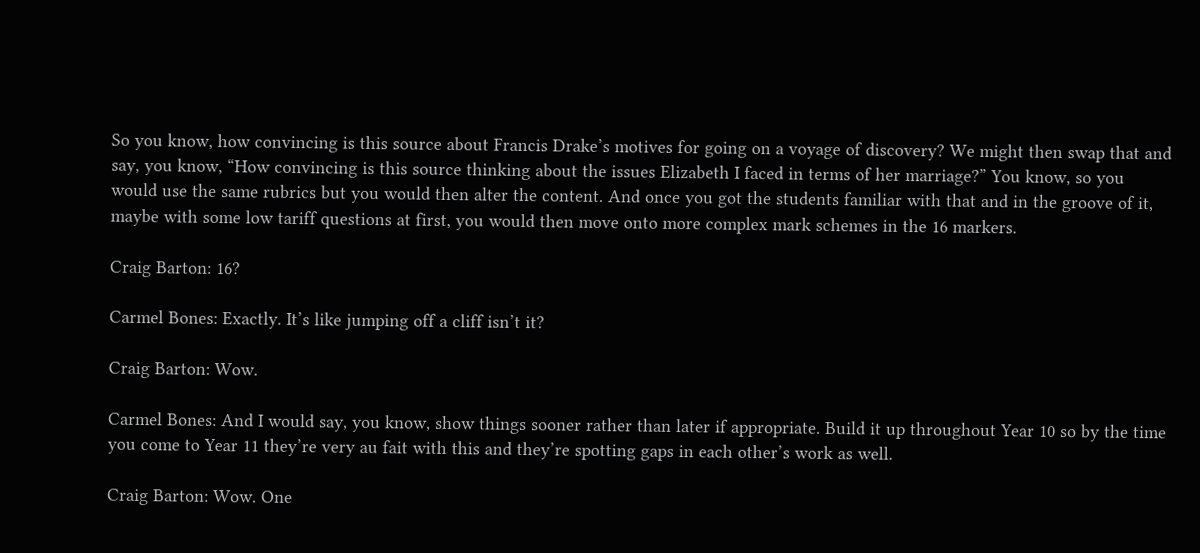So you know, how convincing is this source about Francis Drake’s motives for going on a voyage of discovery? We might then swap that and say, you know, “How convincing is this source thinking about the issues Elizabeth I faced in terms of her marriage?” You know, so you would use the same rubrics but you would then alter the content. And once you got the students familiar with that and in the groove of it, maybe with some low tariff questions at first, you would then move onto more complex mark schemes in the 16 markers.

Craig Barton: 16?

Carmel Bones: Exactly. It’s like jumping off a cliff isn’t it?

Craig Barton: Wow.

Carmel Bones: And I would say, you know, show things sooner rather than later if appropriate. Build it up throughout Year 10 so by the time you come to Year 11 they’re very au fait with this and they’re spotting gaps in each other’s work as well.

Craig Barton: Wow. One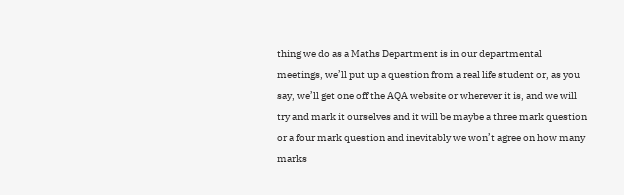thing we do as a Maths Department is in our departmental meetings, we’ll put up a question from a real life student or, as you say, we’ll get one off the AQA website or wherever it is, and we will try and mark it ourselves and it will be maybe a three mark question or a four mark question and inevitably we won’t agree on how many marks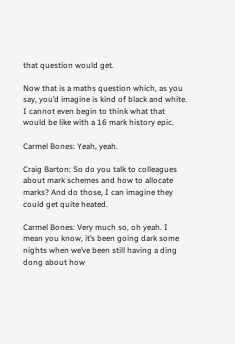that question would get.

Now that is a maths question which, as you say, you’d imagine is kind of black and white. I cannot even begin to think what that would be like with a 16 mark history epic.

Carmel Bones: Yeah, yeah.

Craig Barton: So do you talk to colleagues about mark schemes and how to allocate marks? And do those, I can imagine they could get quite heated.

Carmel Bones: Very much so, oh yeah. I mean you know, it’s been going dark some nights when we’ve been still having a ding dong about how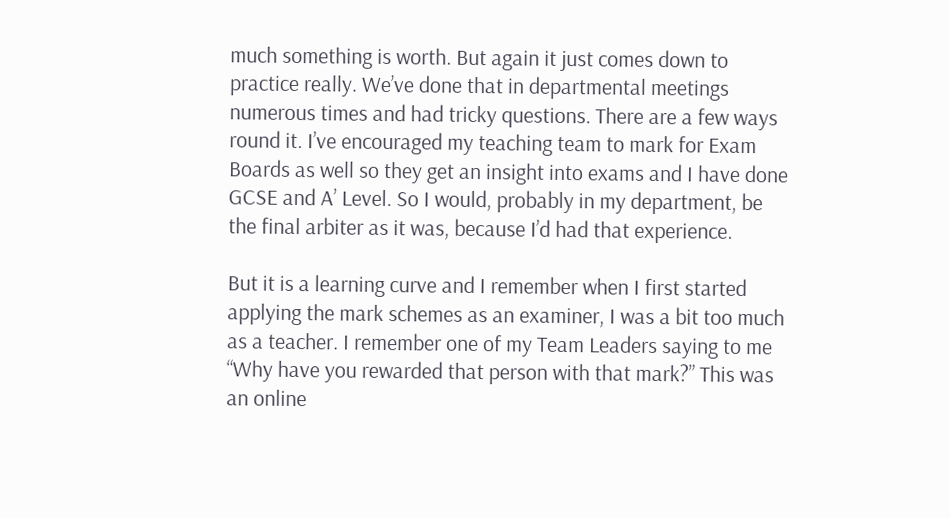much something is worth. But again it just comes down to practice really. We’ve done that in departmental meetings numerous times and had tricky questions. There are a few ways round it. I’ve encouraged my teaching team to mark for Exam Boards as well so they get an insight into exams and I have done GCSE and A’ Level. So I would, probably in my department, be the final arbiter as it was, because I’d had that experience.

But it is a learning curve and I remember when I first started applying the mark schemes as an examiner, I was a bit too much as a teacher. I remember one of my Team Leaders saying to me “Why have you rewarded that person with that mark?” This was an online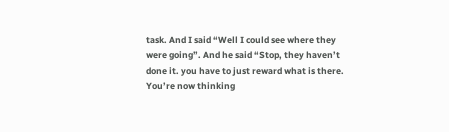task. And I said “Well I could see where they were going”. And he said “Stop, they haven’t done it. you have to just reward what is there. You’re now thinking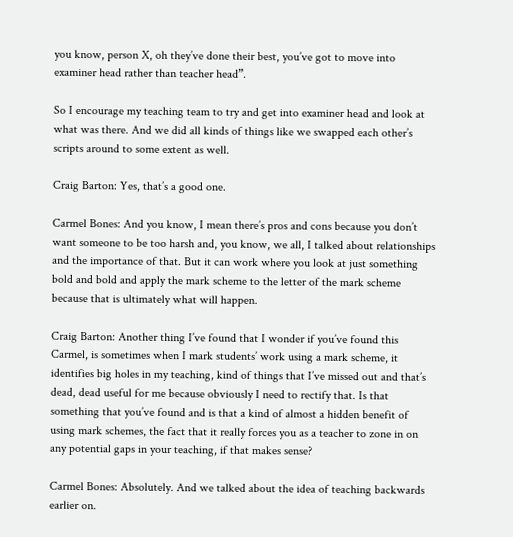you know, person X, oh they’ve done their best, you’ve got to move into examiner head rather than teacher head”.

So I encourage my teaching team to try and get into examiner head and look at what was there. And we did all kinds of things like we swapped each other’s scripts around to some extent as well.

Craig Barton: Yes, that’s a good one.

Carmel Bones: And you know, I mean there’s pros and cons because you don’t want someone to be too harsh and, you know, we all, I talked about relationships and the importance of that. But it can work where you look at just something bold and bold and apply the mark scheme to the letter of the mark scheme because that is ultimately what will happen.

Craig Barton: Another thing I’ve found that I wonder if you’ve found this Carmel, is sometimes when I mark students’ work using a mark scheme, it identifies big holes in my teaching, kind of things that I’ve missed out and that’s dead, dead useful for me because obviously I need to rectify that. Is that something that you’ve found and is that a kind of almost a hidden benefit of using mark schemes, the fact that it really forces you as a teacher to zone in on any potential gaps in your teaching, if that makes sense?

Carmel Bones: Absolutely. And we talked about the idea of teaching backwards earlier on.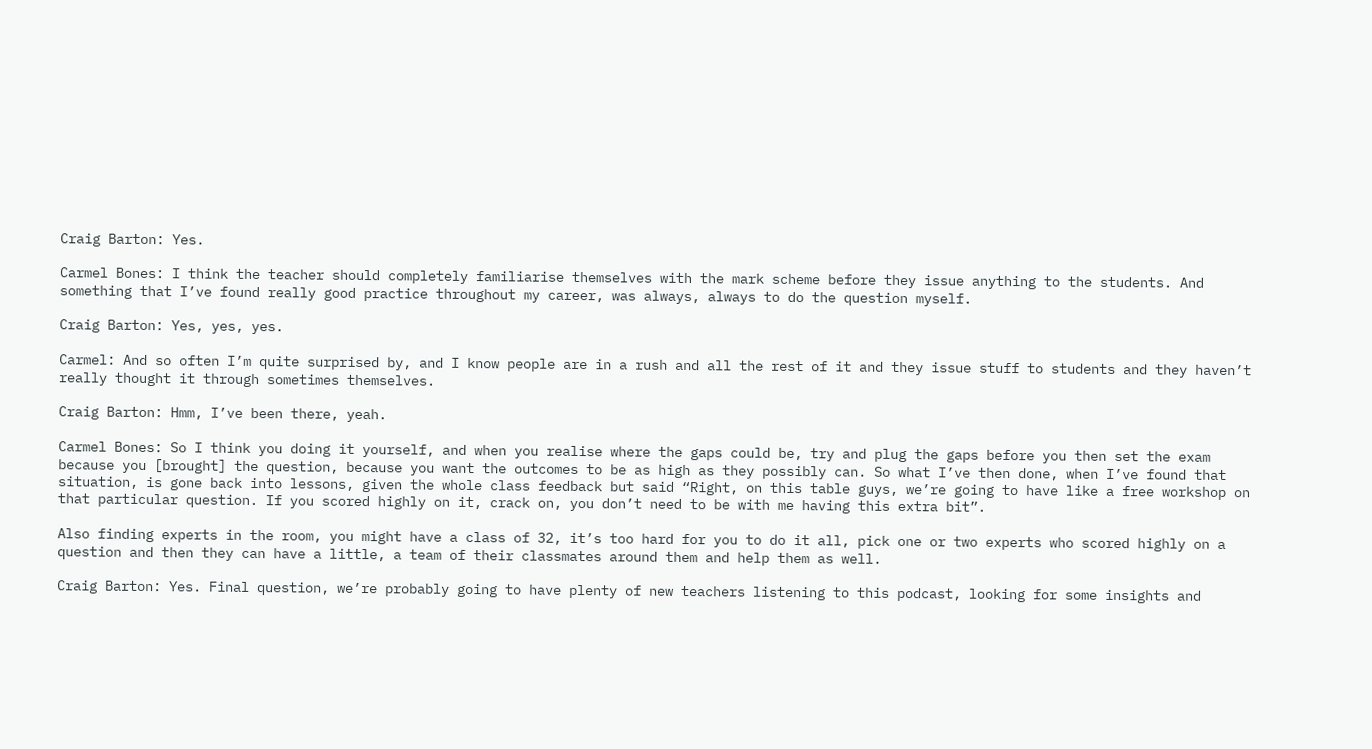Craig Barton: Yes.

Carmel Bones: I think the teacher should completely familiarise themselves with the mark scheme before they issue anything to the students. And something that I’ve found really good practice throughout my career, was always, always to do the question myself.

Craig Barton: Yes, yes, yes.

Carmel: And so often I’m quite surprised by, and I know people are in a rush and all the rest of it and they issue stuff to students and they haven’t really thought it through sometimes themselves.

Craig Barton: Hmm, I’ve been there, yeah.

Carmel Bones: So I think you doing it yourself, and when you realise where the gaps could be, try and plug the gaps before you then set the exam because you [brought] the question, because you want the outcomes to be as high as they possibly can. So what I’ve then done, when I’ve found that situation, is gone back into lessons, given the whole class feedback but said “Right, on this table guys, we’re going to have like a free workshop on that particular question. If you scored highly on it, crack on, you don’t need to be with me having this extra bit”.

Also finding experts in the room, you might have a class of 32, it’s too hard for you to do it all, pick one or two experts who scored highly on a question and then they can have a little, a team of their classmates around them and help them as well.

Craig Barton: Yes. Final question, we’re probably going to have plenty of new teachers listening to this podcast, looking for some insights and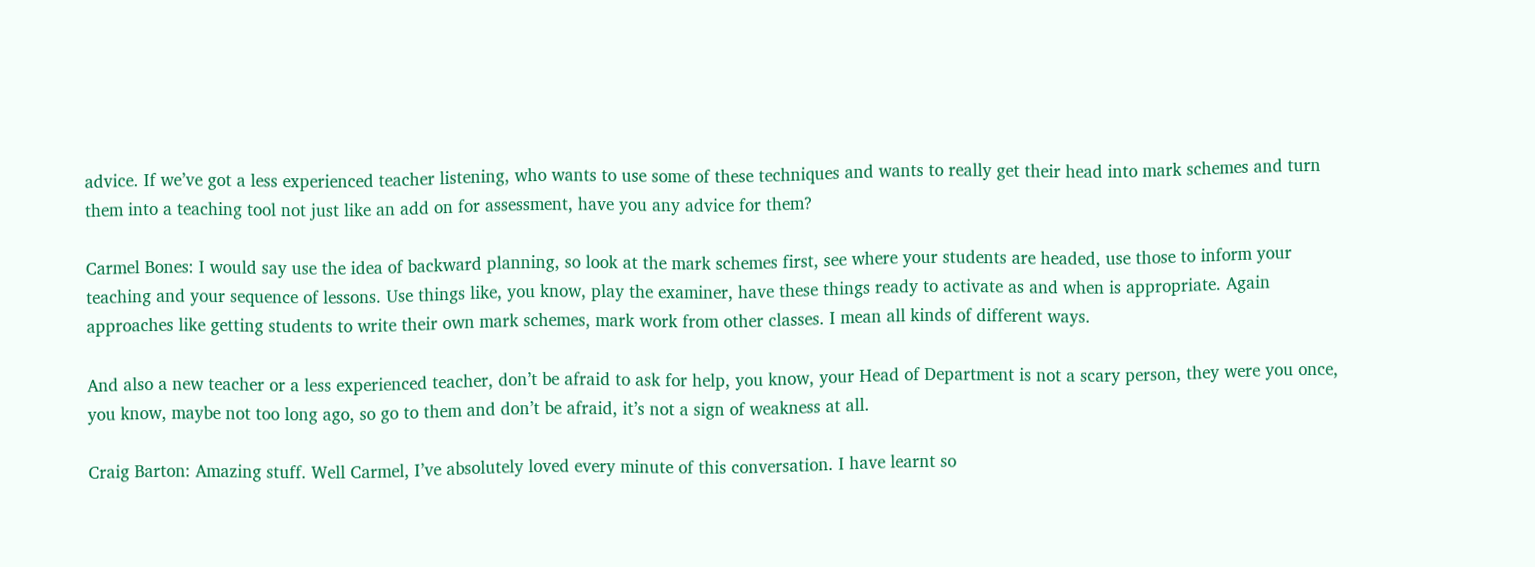advice. If we’ve got a less experienced teacher listening, who wants to use some of these techniques and wants to really get their head into mark schemes and turn them into a teaching tool not just like an add on for assessment, have you any advice for them?

Carmel Bones: I would say use the idea of backward planning, so look at the mark schemes first, see where your students are headed, use those to inform your teaching and your sequence of lessons. Use things like, you know, play the examiner, have these things ready to activate as and when is appropriate. Again approaches like getting students to write their own mark schemes, mark work from other classes. I mean all kinds of different ways.

And also a new teacher or a less experienced teacher, don’t be afraid to ask for help, you know, your Head of Department is not a scary person, they were you once, you know, maybe not too long ago, so go to them and don’t be afraid, it’s not a sign of weakness at all.

Craig Barton: Amazing stuff. Well Carmel, I’ve absolutely loved every minute of this conversation. I have learnt so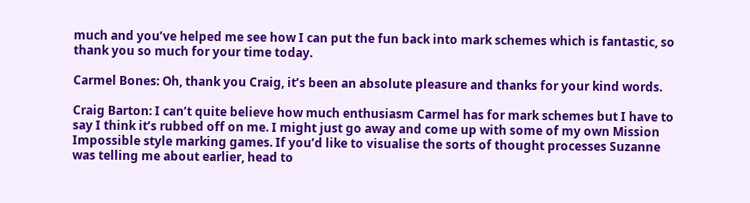much and you’ve helped me see how I can put the fun back into mark schemes which is fantastic, so thank you so much for your time today.

Carmel Bones: Oh, thank you Craig, it’s been an absolute pleasure and thanks for your kind words.

Craig Barton: I can’t quite believe how much enthusiasm Carmel has for mark schemes but I have to say I think it’s rubbed off on me. I might just go away and come up with some of my own Mission Impossible style marking games. If you’d like to visualise the sorts of thought processes Suzanne was telling me about earlier, head to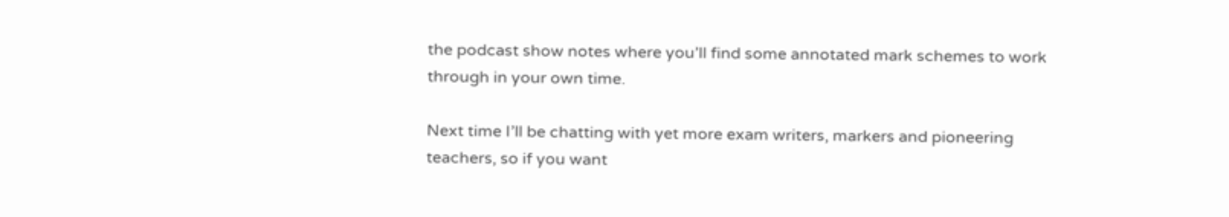the podcast show notes where you’ll find some annotated mark schemes to work through in your own time.

Next time I’ll be chatting with yet more exam writers, markers and pioneering teachers, so if you want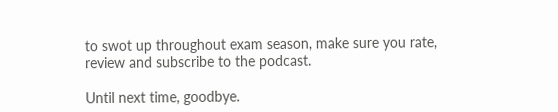to swot up throughout exam season, make sure you rate, review and subscribe to the podcast.

Until next time, goodbye.